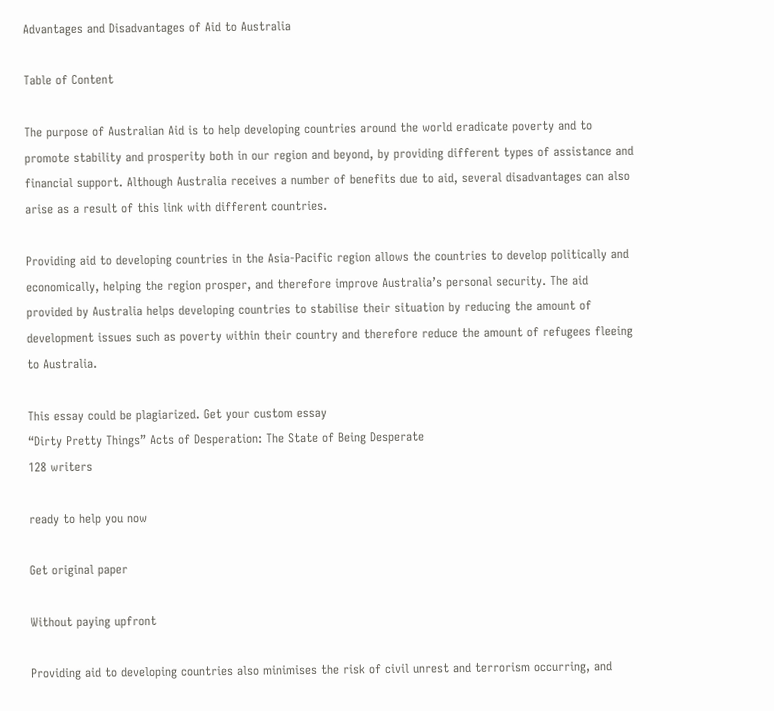Advantages and Disadvantages of Aid to Australia

Table of Content

The purpose of Australian Aid is to help developing countries around the world eradicate poverty and to promote stability and prosperity both in our region and beyond, by providing different types of assistance and financial support. Although Australia receives a number of benefits due to aid, several disadvantages can also arise as a result of this link with different countries.

Providing aid to developing countries in the Asia-Pacific region allows the countries to develop politically and economically, helping the region prosper, and therefore improve Australia’s personal security. The aid provided by Australia helps developing countries to stabilise their situation by reducing the amount of development issues such as poverty within their country and therefore reduce the amount of refugees fleeing to Australia.

This essay could be plagiarized. Get your custom essay
“Dirty Pretty Things” Acts of Desperation: The State of Being Desperate
128 writers

ready to help you now

Get original paper

Without paying upfront

Providing aid to developing countries also minimises the risk of civil unrest and terrorism occurring, and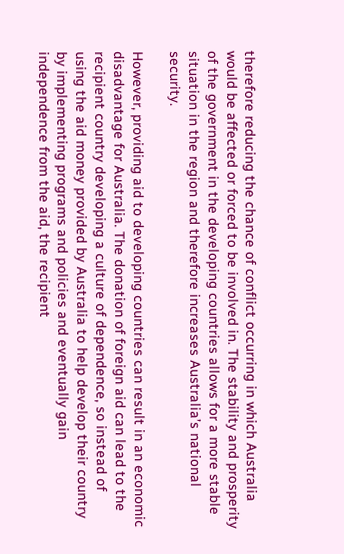therefore reducing the chance of conflict occurring in which Australia would be affected or forced to be involved in. The stability and prosperity of the government in the developing countries allows for a more stable situation in the region and therefore increases Australia’s national security.

However, providing aid to developing countries can result in an economic disadvantage for Australia. The donation of foreign aid can lead to the recipient country developing a culture of dependence, so instead of using the aid money provided by Australia to help develop their country by implementing programs and policies and eventually gain independence from the aid, the recipient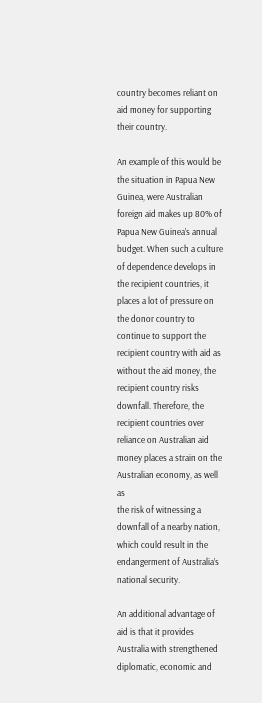country becomes reliant on aid money for supporting their country.

An example of this would be the situation in Papua New Guinea, were Australian foreign aid makes up 80% of Papua New Guinea’s annual budget. When such a culture of dependence develops in the recipient countries, it places a lot of pressure on the donor country to continue to support the recipient country with aid as without the aid money, the recipient country risks downfall. Therefore, the recipient countries over reliance on Australian aid money places a strain on the Australian economy, as well as
the risk of witnessing a downfall of a nearby nation, which could result in the endangerment of Australia’s national security.

An additional advantage of aid is that it provides Australia with strengthened diplomatic, economic and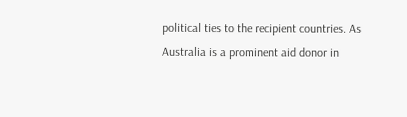political ties to the recipient countries. As Australia is a prominent aid donor in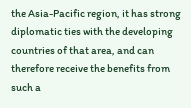the Asia-Pacific region, it has strong diplomatic ties with the developing countries of that area, and can therefore receive the benefits from such a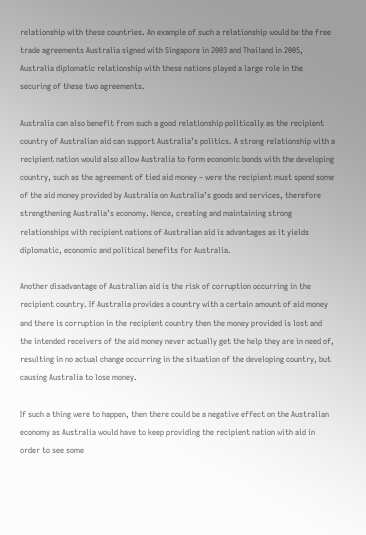relationship with these countries. An example of such a relationship would be the free trade agreements Australia signed with Singapore in 2003 and Thailand in 2005, Australia diplomatic relationship with these nations played a large role in the securing of these two agreements.

Australia can also benefit from such a good relationship politically as the recipient country of Australian aid can support Australia’s politics. A strong relationship with a recipient nation would also allow Australia to form economic bonds with the developing country, such as the agreement of tied aid money – were the recipient must spend some of the aid money provided by Australia on Australia’s goods and services, therefore strengthening Australia’s economy. Hence, creating and maintaining strong relationships with recipient nations of Australian aid is advantages as it yields diplomatic, economic and political benefits for Australia.

Another disadvantage of Australian aid is the risk of corruption occurring in the recipient country. If Australia provides a country with a certain amount of aid money and there is corruption in the recipient country then the money provided is lost and the intended receivers of the aid money never actually get the help they are in need of, resulting in no actual change occurring in the situation of the developing country, but causing Australia to lose money.

If such a thing were to happen, then there could be a negative effect on the Australian economy as Australia would have to keep providing the recipient nation with aid in order to see some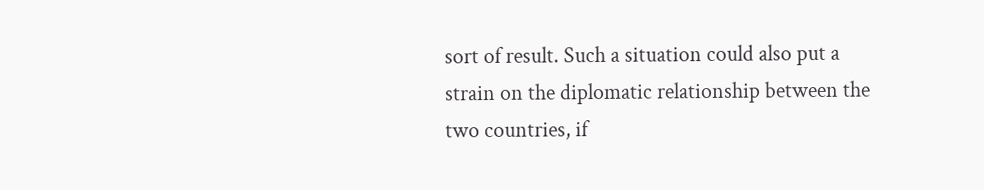sort of result. Such a situation could also put a strain on the diplomatic relationship between the two countries, if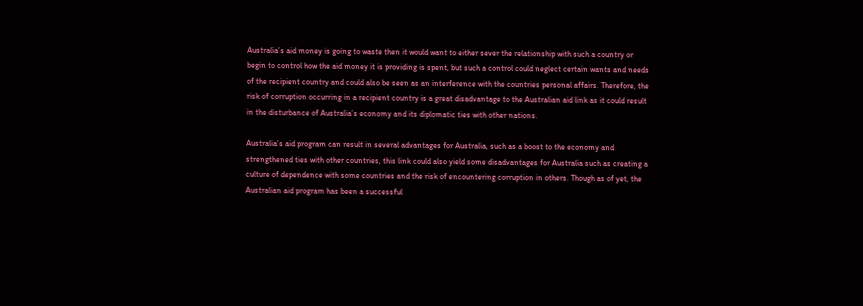Australia’s aid money is going to waste then it would want to either sever the relationship with such a country or begin to control how the aid money it is providing is spent, but such a control could neglect certain wants and needs of the recipient country and could also be seen as an interference with the countries personal affairs. Therefore, the risk of corruption occurring in a recipient country is a great disadvantage to the Australian aid link as it could result in the disturbance of Australia’s economy and its diplomatic ties with other nations.

Australia’s aid program can result in several advantages for Australia, such as a boost to the economy and strengthened ties with other countries, this link could also yield some disadvantages for Australia such as creating a culture of dependence with some countries and the risk of encountering corruption in others. Though as of yet, the Australian aid program has been a successful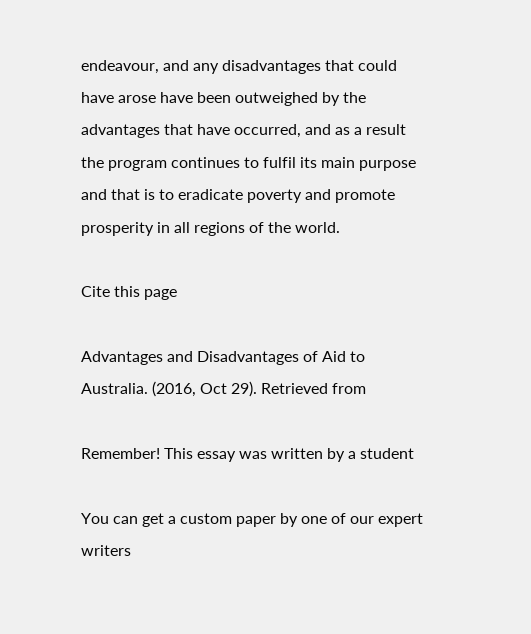endeavour, and any disadvantages that could have arose have been outweighed by the advantages that have occurred, and as a result the program continues to fulfil its main purpose and that is to eradicate poverty and promote prosperity in all regions of the world.

Cite this page

Advantages and Disadvantages of Aid to Australia. (2016, Oct 29). Retrieved from

Remember! This essay was written by a student

You can get a custom paper by one of our expert writers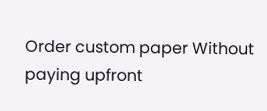Order custom paper Without paying upfront